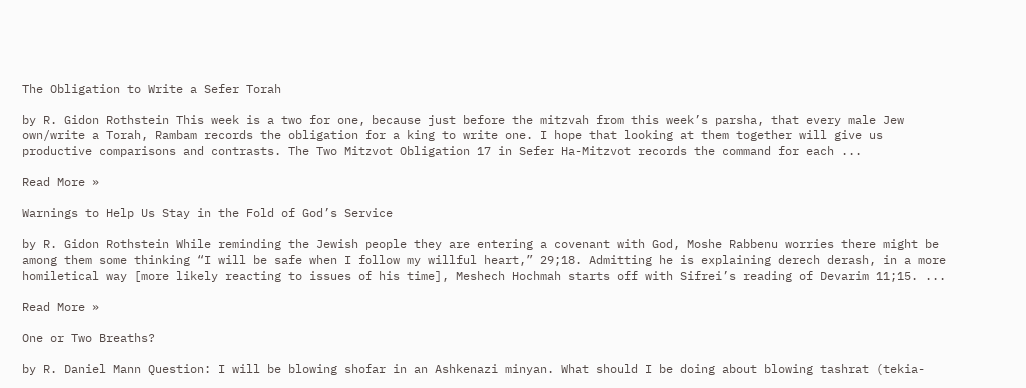The Obligation to Write a Sefer Torah

by R. Gidon Rothstein This week is a two for one, because just before the mitzvah from this week’s parsha, that every male Jew own/write a Torah, Rambam records the obligation for a king to write one. I hope that looking at them together will give us productive comparisons and contrasts. The Two Mitzvot Obligation 17 in Sefer Ha-Mitzvot records the command for each ...

Read More »

Warnings to Help Us Stay in the Fold of God’s Service

by R. Gidon Rothstein While reminding the Jewish people they are entering a covenant with God, Moshe Rabbenu worries there might be among them some thinking “I will be safe when I follow my willful heart,” 29;18. Admitting he is explaining derech derash, in a more homiletical way [more likely reacting to issues of his time], Meshech Hochmah starts off with Sifrei’s reading of Devarim 11;15. ...

Read More »

One or Two Breaths?

by R. Daniel Mann Question: I will be blowing shofar in an Ashkenazi minyan. What should I be doing about blowing tashrat (tekia-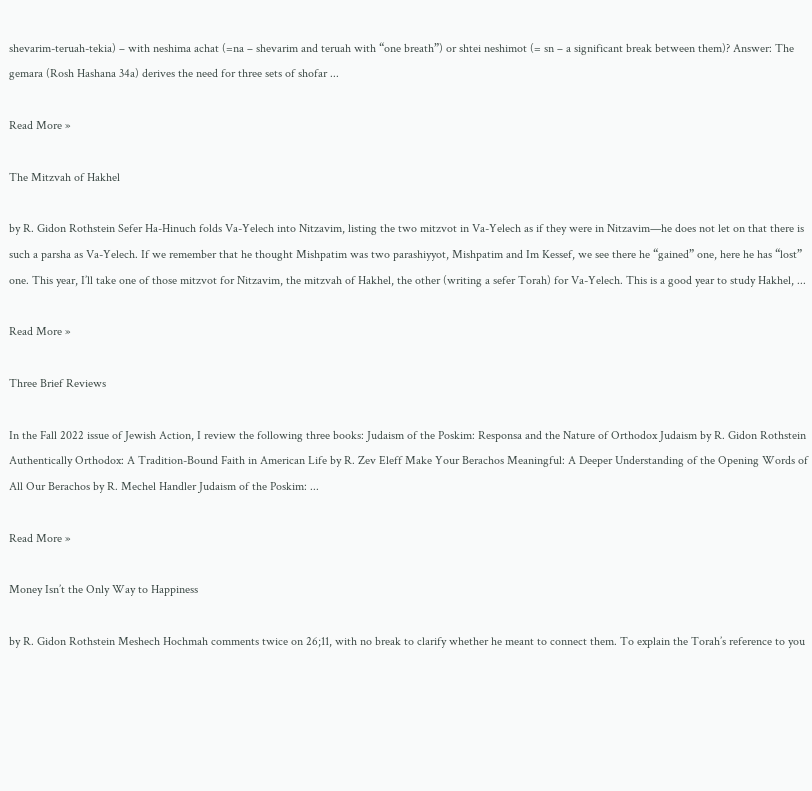shevarim-teruah-tekia) – with neshima achat (=na – shevarim and teruah with “one breath”) or shtei neshimot (= sn – a significant break between them)? Answer: The gemara (Rosh Hashana 34a) derives the need for three sets of shofar ...

Read More »

The Mitzvah of Hakhel

by R. Gidon Rothstein Sefer Ha-Hinuch folds Va-Yelech into Nitzavim, listing the two mitzvot in Va-Yelech as if they were in Nitzavim—he does not let on that there is such a parsha as Va-Yelech. If we remember that he thought Mishpatim was two parashiyyot, Mishpatim and Im Kessef, we see there he “gained” one, here he has “lost” one. This year, I’ll take one of those mitzvot for Nitzavim, the mitzvah of Hakhel, the other (writing a sefer Torah) for Va-Yelech. This is a good year to study Hakhel, ...

Read More »

Three Brief Reviews

In the Fall 2022 issue of Jewish Action, I review the following three books: Judaism of the Poskim: Responsa and the Nature of Orthodox Judaism by R. Gidon Rothstein Authentically Orthodox: A Tradition-Bound Faith in American Life by R. Zev Eleff Make Your Berachos Meaningful: A Deeper Understanding of the Opening Words of All Our Berachos by R. Mechel Handler Judaism of the Poskim: ...

Read More »

Money Isn’t the Only Way to Happiness

by R. Gidon Rothstein Meshech Hochmah comments twice on 26;11, with no break to clarify whether he meant to connect them. To explain the Torah’s reference to you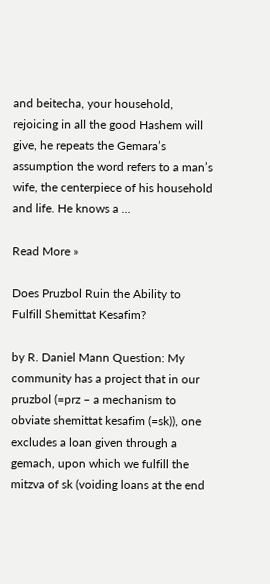and beitecha, your household, rejoicing in all the good Hashem will give, he repeats the Gemara’s assumption the word refers to a man’s wife, the centerpiece of his household and life. He knows a ...

Read More »

Does Pruzbol Ruin the Ability to Fulfill Shemittat Kesafim?

by R. Daniel Mann Question: My community has a project that in our pruzbol (=prz – a mechanism to obviate shemittat kesafim (=sk)), one excludes a loan given through a gemach, upon which we fulfill the mitzva of sk (voiding loans at the end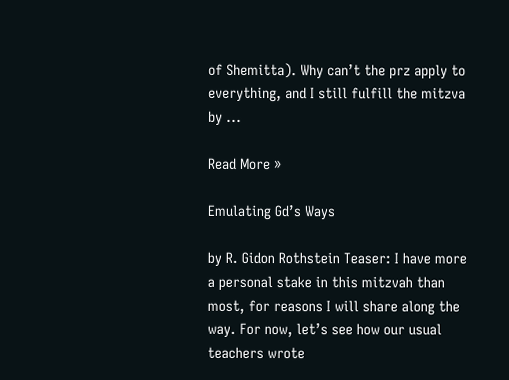of Shemitta). Why can’t the prz apply to everything, and I still fulfill the mitzva by ...

Read More »

Emulating Gd’s Ways

by R. Gidon Rothstein Teaser: I have more a personal stake in this mitzvah than most, for reasons I will share along the way. For now, let’s see how our usual teachers wrote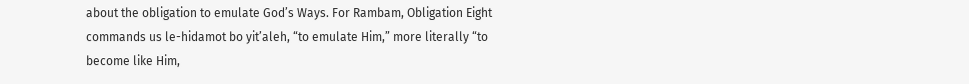about the obligation to emulate God’s Ways. For Rambam, Obligation Eight commands us le-hidamot bo yit’aleh, “to emulate Him,” more literally “to become like Him,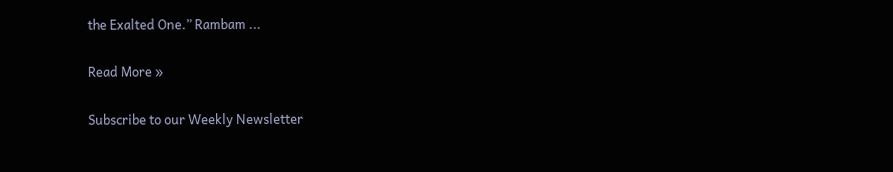the Exalted One.” Rambam ...

Read More »

Subscribe to our Weekly Newsletter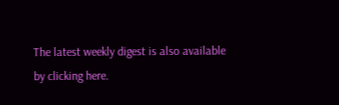The latest weekly digest is also available by clicking here.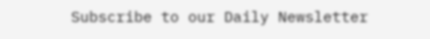Subscribe to our Daily Newsletter